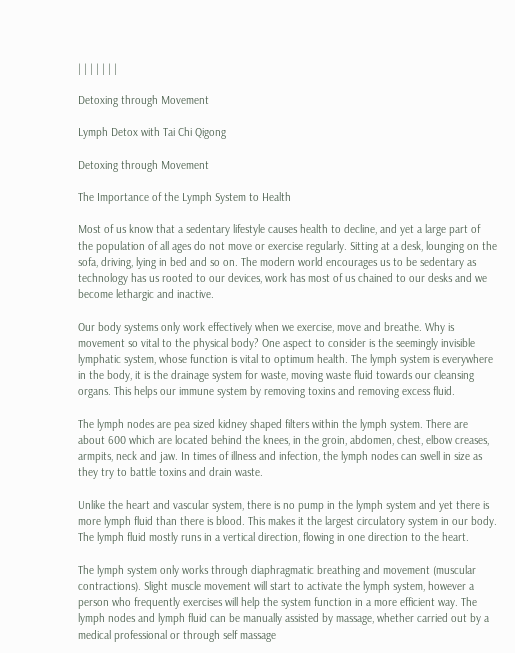| | | | | | |

Detoxing through Movement

Lymph Detox with Tai Chi Qigong

Detoxing through Movement

The Importance of the Lymph System to Health

Most of us know that a sedentary lifestyle causes health to decline, and yet a large part of the population of all ages do not move or exercise regularly. Sitting at a desk, lounging on the sofa, driving, lying in bed and so on. The modern world encourages us to be sedentary as technology has us rooted to our devices, work has most of us chained to our desks and we become lethargic and inactive.

Our body systems only work effectively when we exercise, move and breathe. Why is movement so vital to the physical body? One aspect to consider is the seemingly invisible lymphatic system, whose function is vital to optimum health. The lymph system is everywhere in the body, it is the drainage system for waste, moving waste fluid towards our cleansing organs. This helps our immune system by removing toxins and removing excess fluid.

The lymph nodes are pea sized kidney shaped filters within the lymph system. There are about 600 which are located behind the knees, in the groin, abdomen, chest, elbow creases, armpits, neck and jaw. In times of illness and infection, the lymph nodes can swell in size as they try to battle toxins and drain waste.

Unlike the heart and vascular system, there is no pump in the lymph system and yet there is more lymph fluid than there is blood. This makes it the largest circulatory system in our body. The lymph fluid mostly runs in a vertical direction, flowing in one direction to the heart.

The lymph system only works through diaphragmatic breathing and movement (muscular contractions). Slight muscle movement will start to activate the lymph system, however a person who frequently exercises will help the system function in a more efficient way. The lymph nodes and lymph fluid can be manually assisted by massage, whether carried out by a medical professional or through self massage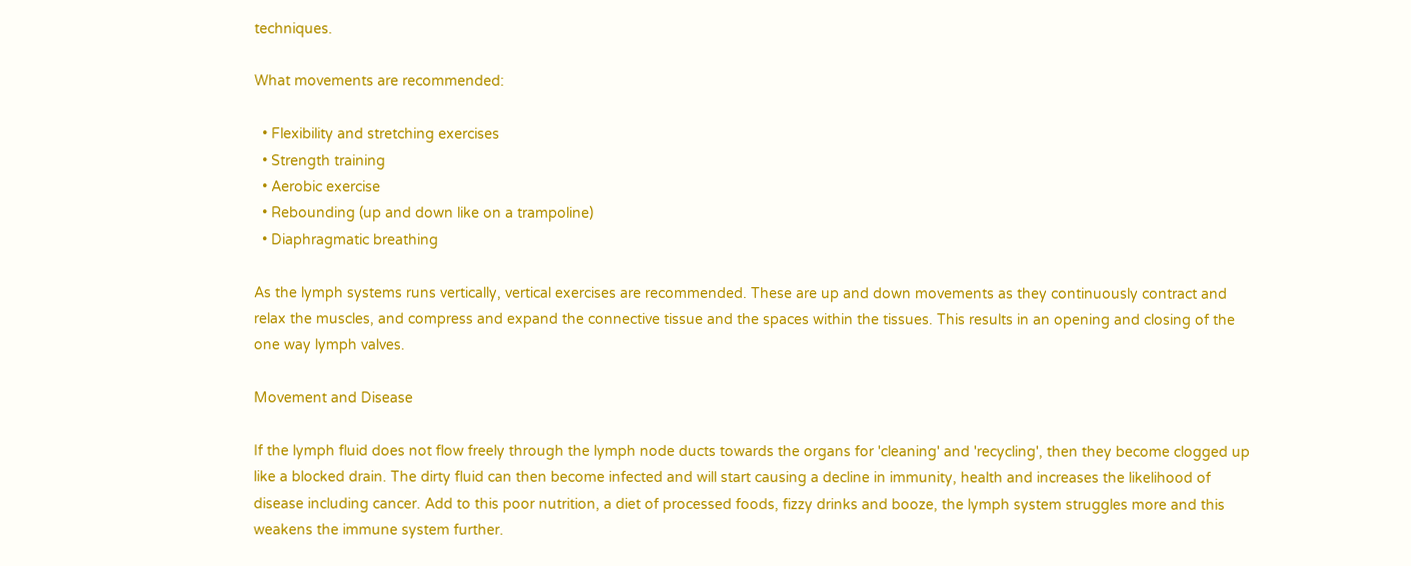techniques.

What movements are recommended:

  • Flexibility and stretching exercises
  • Strength training
  • Aerobic exercise
  • Rebounding (up and down like on a trampoline)
  • Diaphragmatic breathing

As the lymph systems runs vertically, vertical exercises are recommended. These are up and down movements as they continuously contract and relax the muscles, and compress and expand the connective tissue and the spaces within the tissues. This results in an opening and closing of the one way lymph valves.

Movement and Disease

If the lymph fluid does not flow freely through the lymph node ducts towards the organs for 'cleaning' and 'recycling', then they become clogged up like a blocked drain. The dirty fluid can then become infected and will start causing a decline in immunity, health and increases the likelihood of disease including cancer. Add to this poor nutrition, a diet of processed foods, fizzy drinks and booze, the lymph system struggles more and this weakens the immune system further.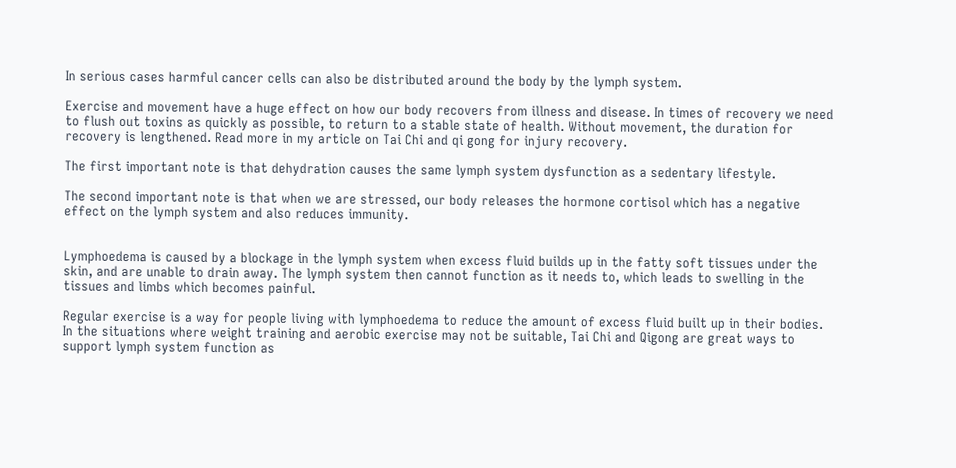In serious cases harmful cancer cells can also be distributed around the body by the lymph system.

Exercise and movement have a huge effect on how our body recovers from illness and disease. In times of recovery we need to flush out toxins as quickly as possible, to return to a stable state of health. Without movement, the duration for recovery is lengthened. Read more in my article on Tai Chi and qi gong for injury recovery.

The first important note is that dehydration causes the same lymph system dysfunction as a sedentary lifestyle.

The second important note is that when we are stressed, our body releases the hormone cortisol which has a negative effect on the lymph system and also reduces immunity.


Lymphoedema is caused by a blockage in the lymph system when excess fluid builds up in the fatty soft tissues under the skin, and are unable to drain away. The lymph system then cannot function as it needs to, which leads to swelling in the tissues and limbs which becomes painful.

Regular exercise is a way for people living with lymphoedema to reduce the amount of excess fluid built up in their bodies. In the situations where weight training and aerobic exercise may not be suitable, Tai Chi and Qigong are great ways to support lymph system function as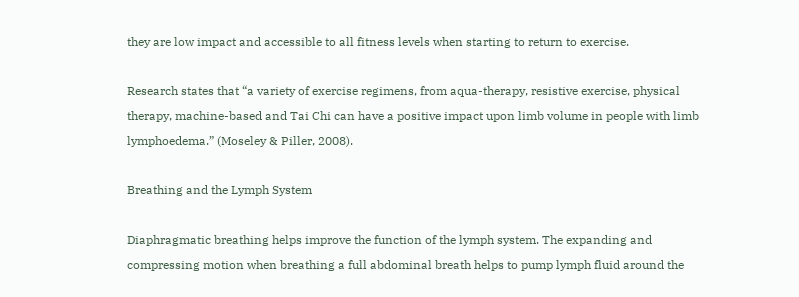they are low impact and accessible to all fitness levels when starting to return to exercise.

Research states that “a variety of exercise regimens, from aqua-therapy, resistive exercise, physical therapy, machine-based and Tai Chi can have a positive impact upon limb volume in people with limb lymphoedema.” (Moseley & Piller, 2008).

Breathing and the Lymph System

Diaphragmatic breathing helps improve the function of the lymph system. The expanding and compressing motion when breathing a full abdominal breath helps to pump lymph fluid around the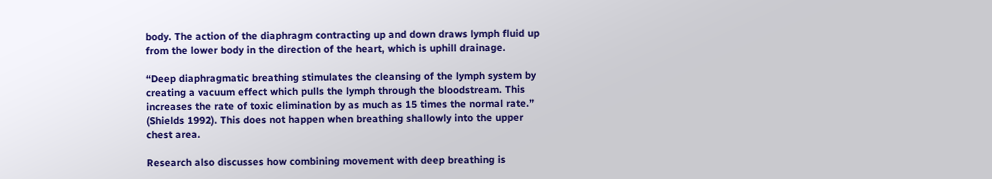body. The action of the diaphragm contracting up and down draws lymph fluid up from the lower body in the direction of the heart, which is uphill drainage.

“Deep diaphragmatic breathing stimulates the cleansing of the lymph system by creating a vacuum effect which pulls the lymph through the bloodstream. This increases the rate of toxic elimination by as much as 15 times the normal rate.” (Shields 1992). This does not happen when breathing shallowly into the upper chest area.

Research also discusses how combining movement with deep breathing is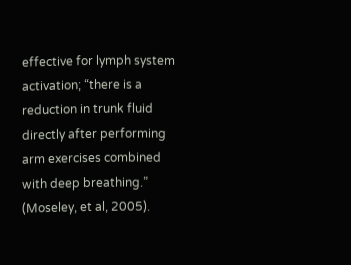effective for lymph system activation; “there is a reduction in trunk fluid directly after performing arm exercises combined with deep breathing.” (Moseley, et al, 2005).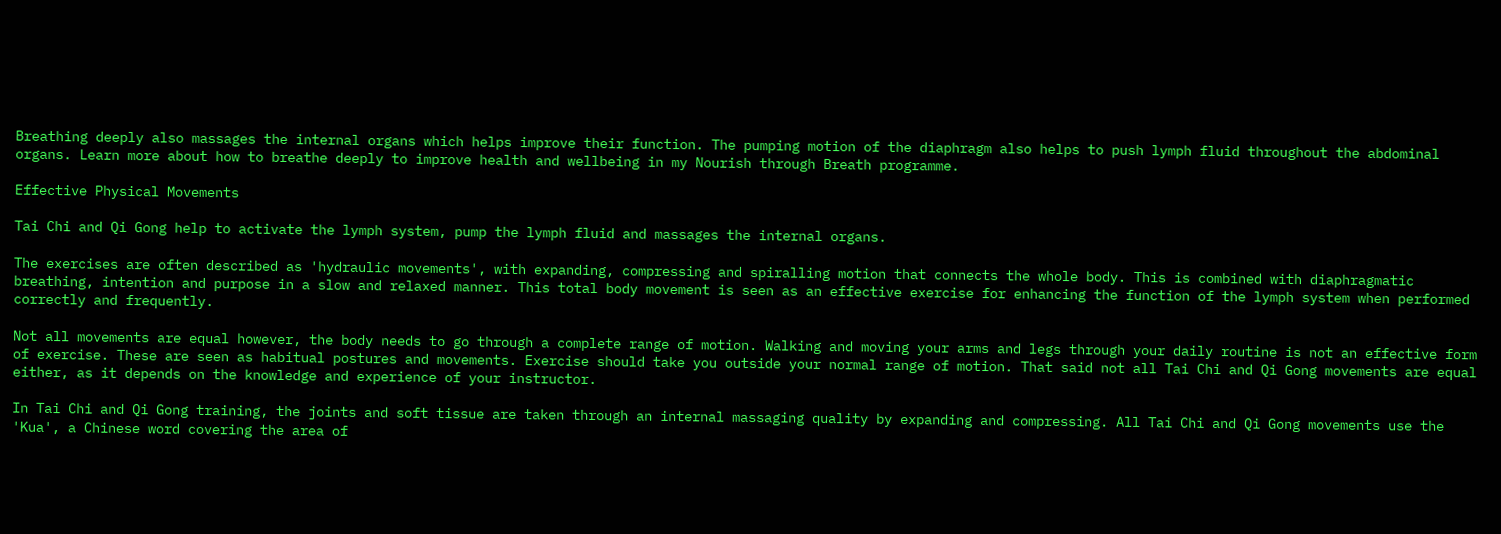Breathing deeply also massages the internal organs which helps improve their function. The pumping motion of the diaphragm also helps to push lymph fluid throughout the abdominal organs. Learn more about how to breathe deeply to improve health and wellbeing in my Nourish through Breath programme.

Effective Physical Movements

Tai Chi and Qi Gong help to activate the lymph system, pump the lymph fluid and massages the internal organs.

The exercises are often described as 'hydraulic movements', with expanding, compressing and spiralling motion that connects the whole body. This is combined with diaphragmatic breathing, intention and purpose in a slow and relaxed manner. This total body movement is seen as an effective exercise for enhancing the function of the lymph system when performed correctly and frequently.

Not all movements are equal however, the body needs to go through a complete range of motion. Walking and moving your arms and legs through your daily routine is not an effective form of exercise. These are seen as habitual postures and movements. Exercise should take you outside your normal range of motion. That said not all Tai Chi and Qi Gong movements are equal either, as it depends on the knowledge and experience of your instructor.

In Tai Chi and Qi Gong training, the joints and soft tissue are taken through an internal massaging quality by expanding and compressing. All Tai Chi and Qi Gong movements use the 'Kua', a Chinese word covering the area of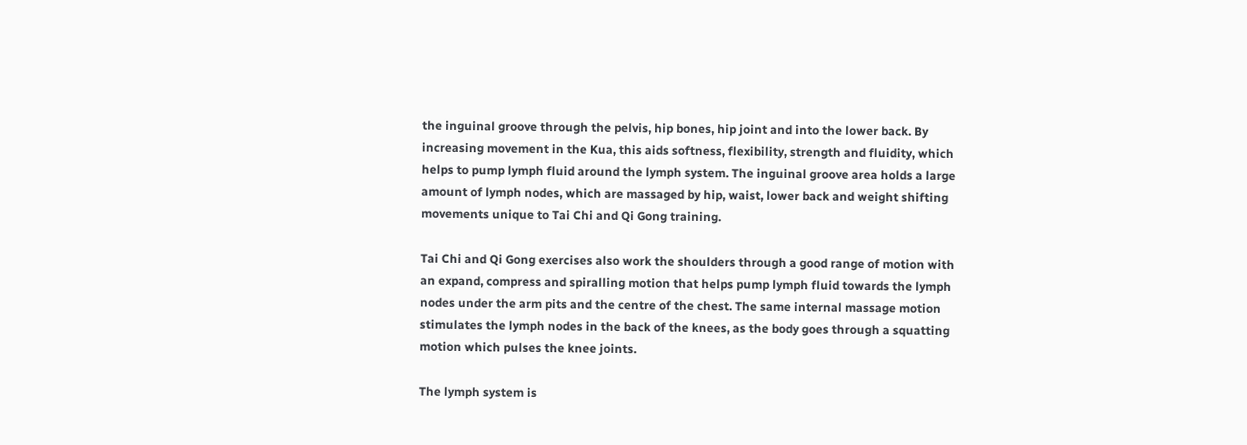the inguinal groove through the pelvis, hip bones, hip joint and into the lower back. By increasing movement in the Kua, this aids softness, flexibility, strength and fluidity, which helps to pump lymph fluid around the lymph system. The inguinal groove area holds a large amount of lymph nodes, which are massaged by hip, waist, lower back and weight shifting movements unique to Tai Chi and Qi Gong training.

Tai Chi and Qi Gong exercises also work the shoulders through a good range of motion with an expand, compress and spiralling motion that helps pump lymph fluid towards the lymph nodes under the arm pits and the centre of the chest. The same internal massage motion stimulates the lymph nodes in the back of the knees, as the body goes through a squatting motion which pulses the knee joints.

The lymph system is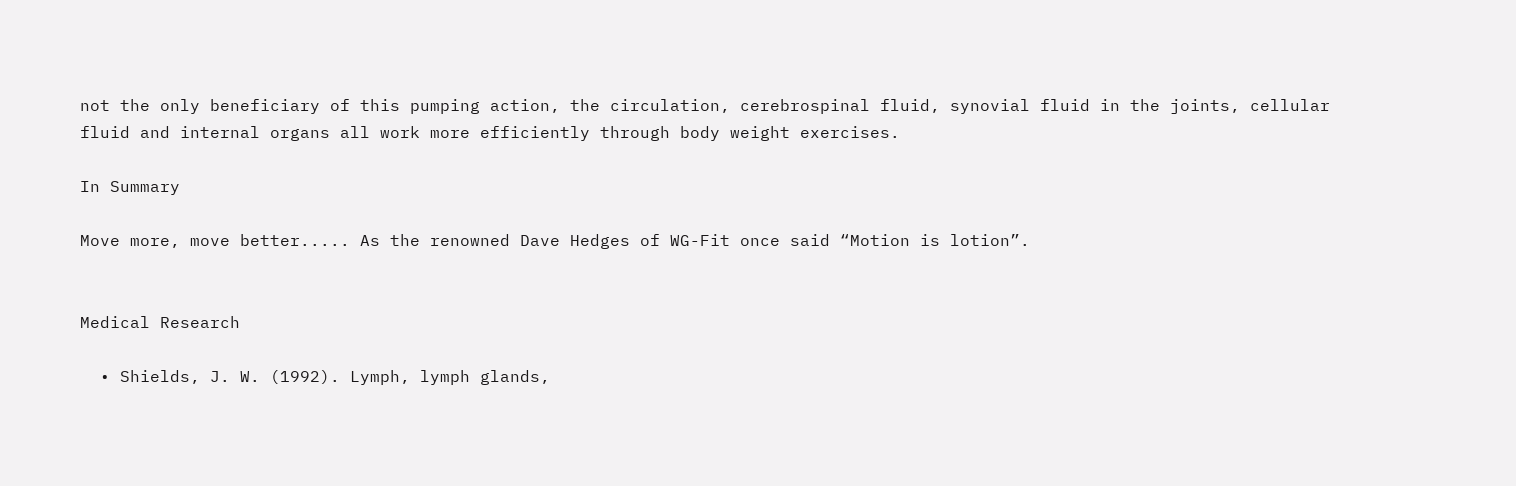not the only beneficiary of this pumping action, the circulation, cerebrospinal fluid, synovial fluid in the joints, cellular fluid and internal organs all work more efficiently through body weight exercises.

In Summary

Move more, move better..... As the renowned Dave Hedges of WG-Fit once said “Motion is lotion”.


Medical Research

  • Shields, J. W. (1992). Lymph, lymph glands,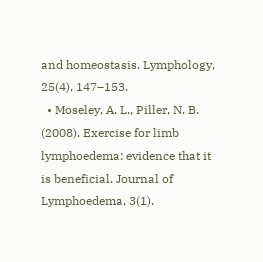and homeostasis. Lymphology, 25(4), 147–153.
  • Moseley, A. L., Piller, N. B. (2008). Exercise for limb lymphoedema: evidence that it is beneficial. Journal of Lymphoedema, 3(1).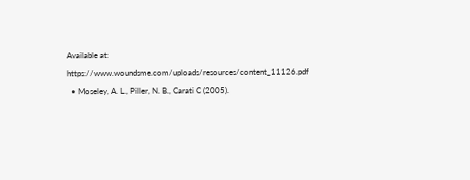Available at: https://www.woundsme.com/uploads/resources/content_11126.pdf
  • Moseley, A. L., Piller, N. B., Carati C (2005).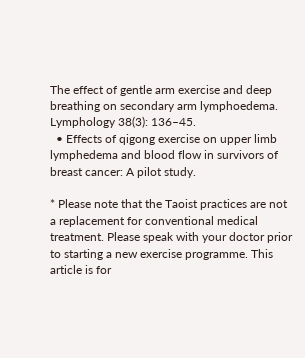The effect of gentle arm exercise and deep breathing on secondary arm lymphoedema. Lymphology 38(3): 136–45.
  • Effects of qigong exercise on upper limb lymphedema and blood flow in survivors of breast cancer: A pilot study.

* Please note that the Taoist practices are not a replacement for conventional medical treatment. Please speak with your doctor prior to starting a new exercise programme. This article is for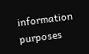information purposes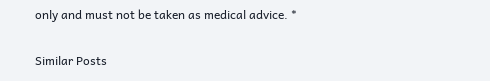only and must not be taken as medical advice. *

Similar Posts